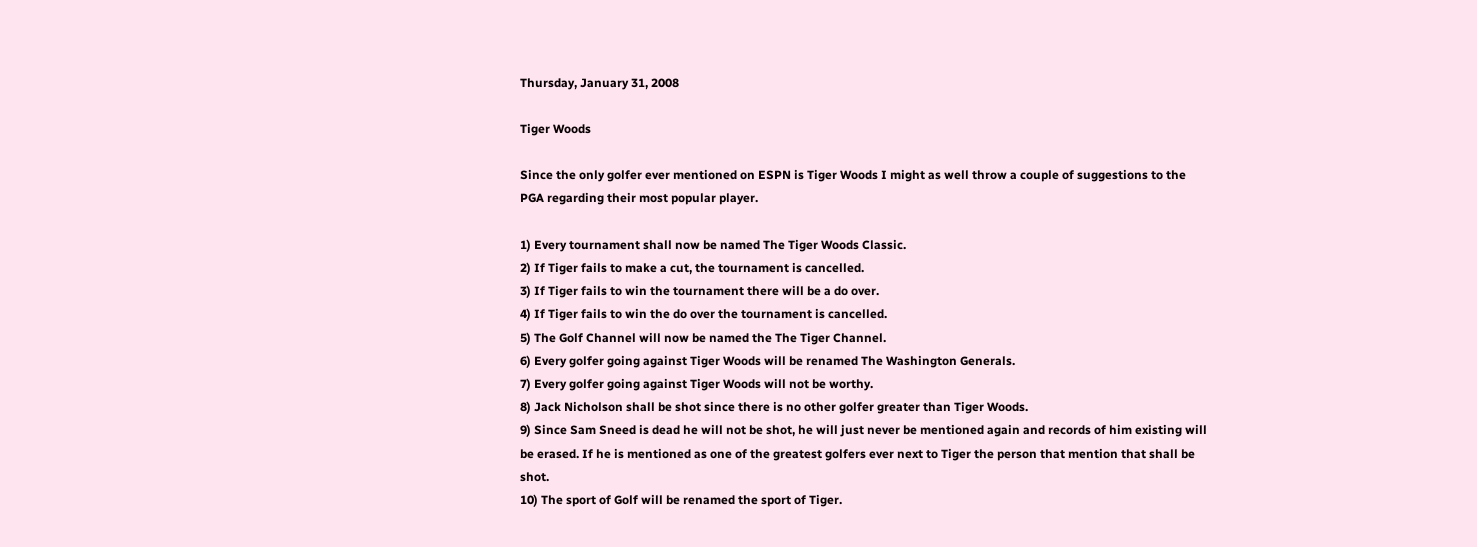Thursday, January 31, 2008

Tiger Woods

Since the only golfer ever mentioned on ESPN is Tiger Woods I might as well throw a couple of suggestions to the PGA regarding their most popular player.

1) Every tournament shall now be named The Tiger Woods Classic.
2) If Tiger fails to make a cut, the tournament is cancelled.
3) If Tiger fails to win the tournament there will be a do over.
4) If Tiger fails to win the do over the tournament is cancelled.
5) The Golf Channel will now be named the The Tiger Channel.
6) Every golfer going against Tiger Woods will be renamed The Washington Generals.
7) Every golfer going against Tiger Woods will not be worthy.
8) Jack Nicholson shall be shot since there is no other golfer greater than Tiger Woods.
9) Since Sam Sneed is dead he will not be shot, he will just never be mentioned again and records of him existing will be erased. If he is mentioned as one of the greatest golfers ever next to Tiger the person that mention that shall be shot.
10) The sport of Golf will be renamed the sport of Tiger.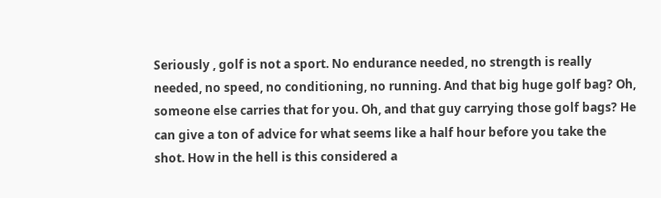Seriously , golf is not a sport. No endurance needed, no strength is really needed, no speed, no conditioning, no running. And that big huge golf bag? Oh, someone else carries that for you. Oh, and that guy carrying those golf bags? He can give a ton of advice for what seems like a half hour before you take the shot. How in the hell is this considered a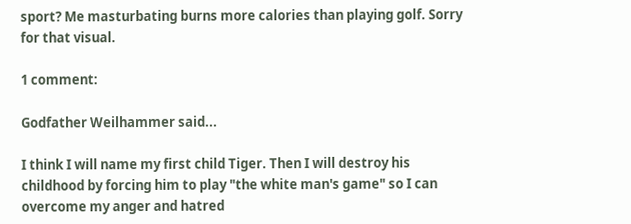sport? Me masturbating burns more calories than playing golf. Sorry for that visual.

1 comment:

Godfather Weilhammer said...

I think I will name my first child Tiger. Then I will destroy his childhood by forcing him to play "the white man's game" so I can overcome my anger and hatred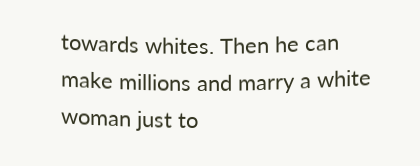towards whites. Then he can make millions and marry a white woman just to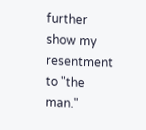further show my resentment to "the man."